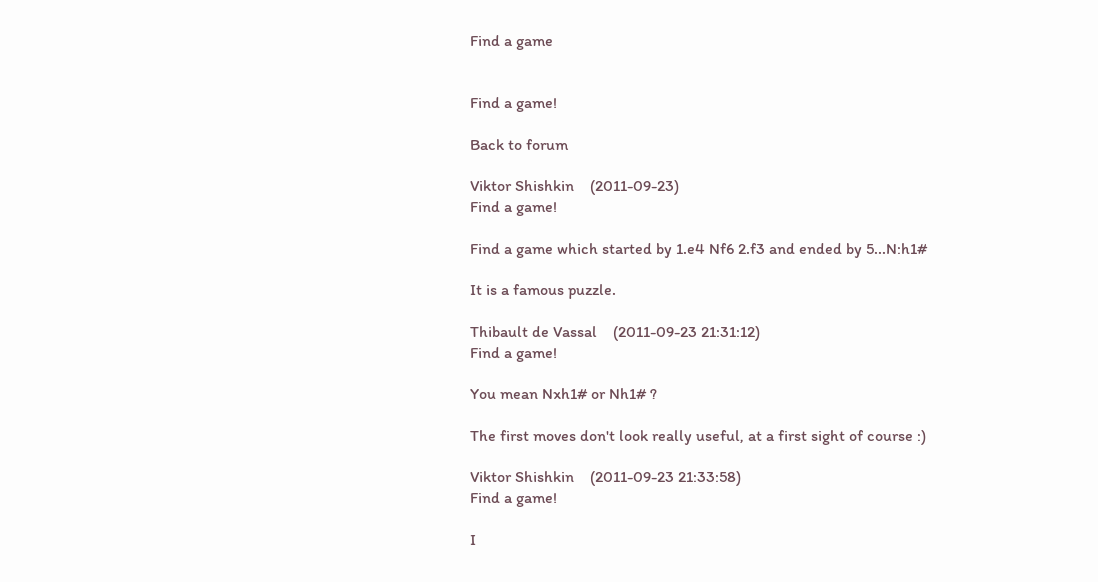Find a game


Find a game!

Back to forum

Viktor Shishkin    (2011-09-23)
Find a game!

Find a game which started by 1.e4 Nf6 2.f3 and ended by 5...N:h1#

It is a famous puzzle.

Thibault de Vassal    (2011-09-23 21:31:12)
Find a game!

You mean Nxh1# or Nh1# ?

The first moves don't look really useful, at a first sight of course :)

Viktor Shishkin    (2011-09-23 21:33:58)
Find a game!

I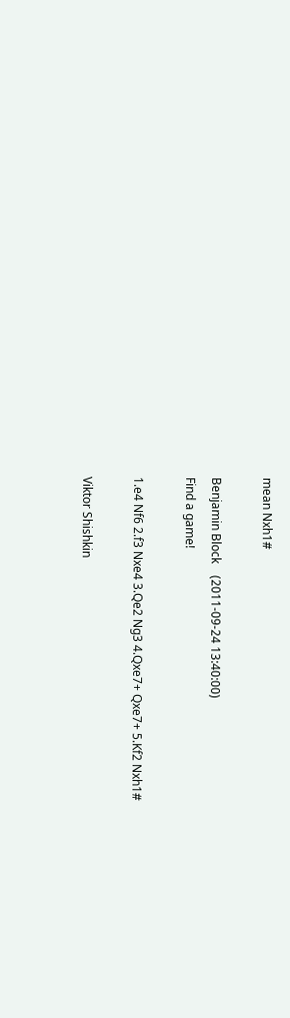mean Nxh1#

Benjamin Block    (2011-09-24 13:40:00)
Find a game!

1.e4 Nf6 2.f3 Nxe4 3.Qe2 Ng3 4.Qxe7+ Qxe7+ 5.Kf2 Nxh1#

Viktor Shishkin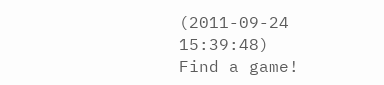(2011-09-24 15:39:48)
Find a game!